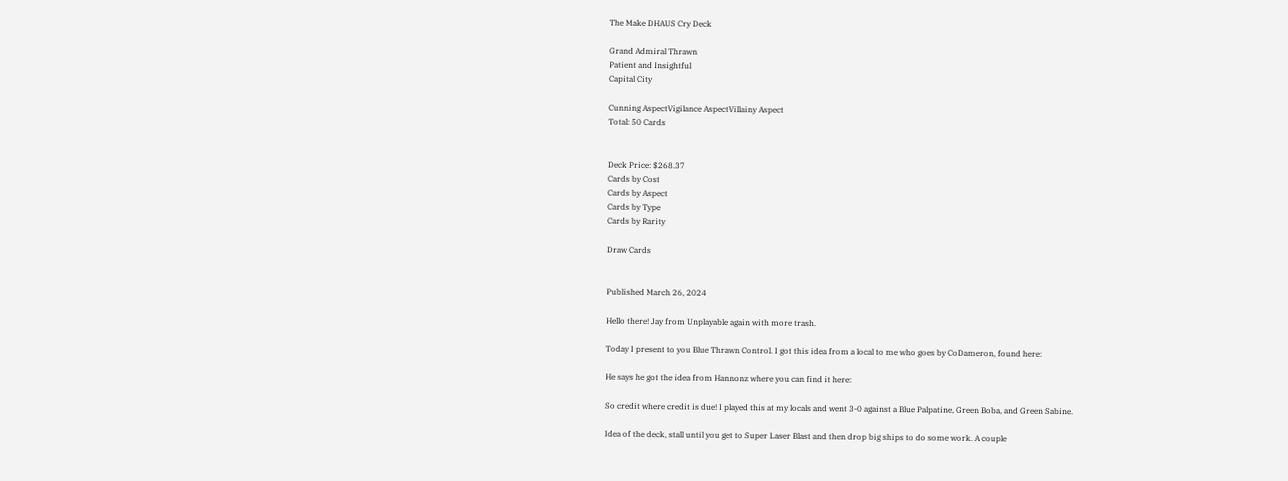The Make DHAUS Cry Deck

Grand Admiral Thrawn
Patient and Insightful
Capital City

Cunning AspectVigilance AspectVillainy Aspect
Total: 50 Cards


Deck Price: $268.37
Cards by Cost
Cards by Aspect
Cards by Type
Cards by Rarity

Draw Cards


Published March 26, 2024

Hello there! Jay from Unplayable again with more trash.

Today I present to you Blue Thrawn Control. I got this idea from a local to me who goes by CoDameron, found here:

He says he got the idea from Hannonz where you can find it here:

So credit where credit is due! I played this at my locals and went 3-0 against a Blue Palpatine, Green Boba, and Green Sabine.

Idea of the deck, stall until you get to Super Laser Blast and then drop big ships to do some work. A couple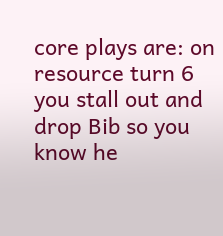core plays are: on resource turn 6 you stall out and drop Bib so you know he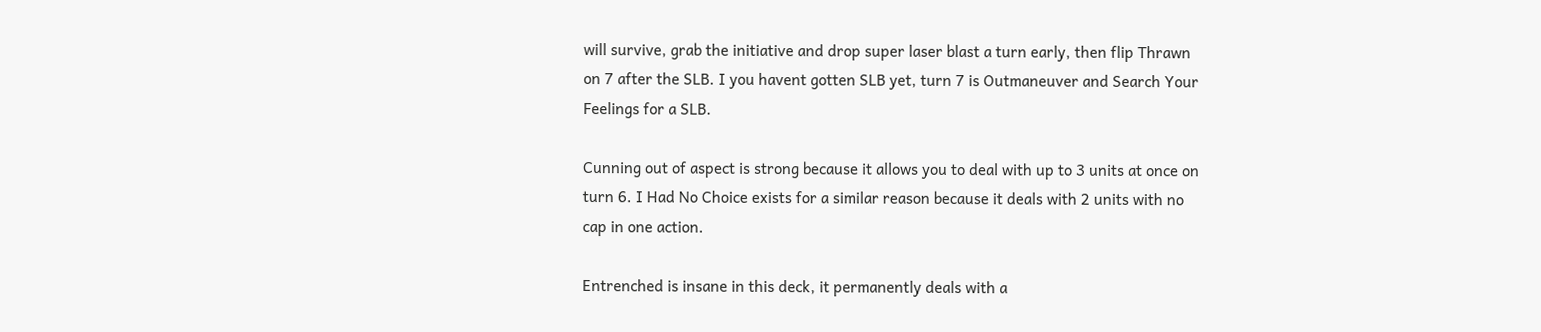will survive, grab the initiative and drop super laser blast a turn early, then flip Thrawn on 7 after the SLB. I you havent gotten SLB yet, turn 7 is Outmaneuver and Search Your Feelings for a SLB.

Cunning out of aspect is strong because it allows you to deal with up to 3 units at once on turn 6. I Had No Choice exists for a similar reason because it deals with 2 units with no cap in one action.

Entrenched is insane in this deck, it permanently deals with a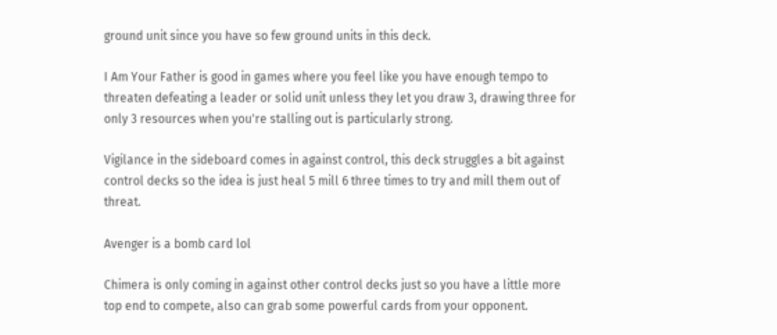ground unit since you have so few ground units in this deck.

I Am Your Father is good in games where you feel like you have enough tempo to threaten defeating a leader or solid unit unless they let you draw 3, drawing three for only 3 resources when you're stalling out is particularly strong.

Vigilance in the sideboard comes in against control, this deck struggles a bit against control decks so the idea is just heal 5 mill 6 three times to try and mill them out of threat.

Avenger is a bomb card lol

Chimera is only coming in against other control decks just so you have a little more top end to compete, also can grab some powerful cards from your opponent.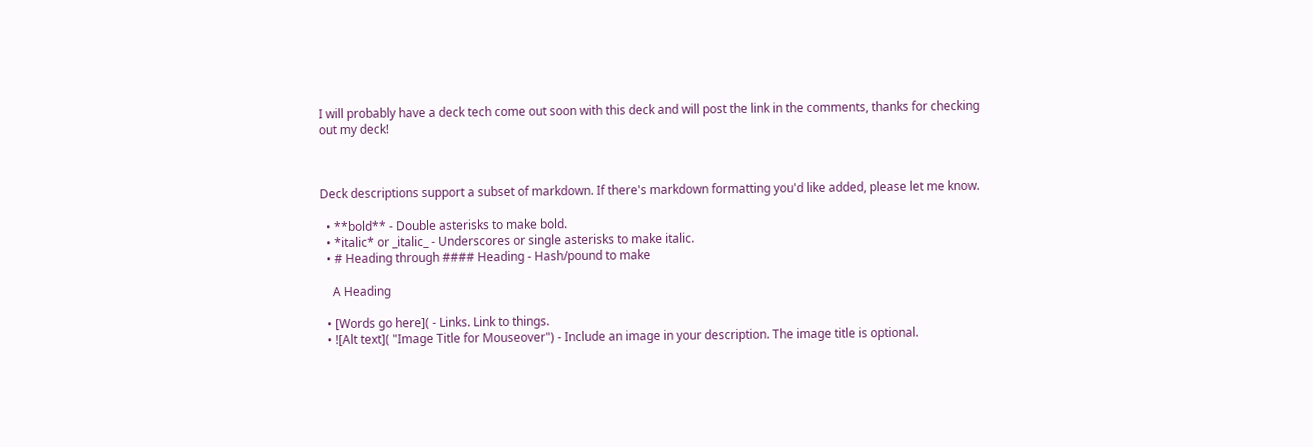I will probably have a deck tech come out soon with this deck and will post the link in the comments, thanks for checking out my deck!



Deck descriptions support a subset of markdown. If there's markdown formatting you'd like added, please let me know.

  • **bold** - Double asterisks to make bold.
  • *italic* or _italic_ - Underscores or single asterisks to make italic.
  • # Heading through #### Heading - Hash/pound to make

    A Heading

  • [Words go here]( - Links. Link to things.
  • ![Alt text]( "Image Title for Mouseover") - Include an image in your description. The image title is optional.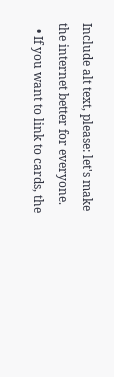Include alt text, please: let's make the internet better for everyone.
  • If you want to link to cards, the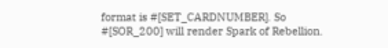format is #[SET_CARDNUMBER]. So #[SOR_200] will render Spark of Rebellion.